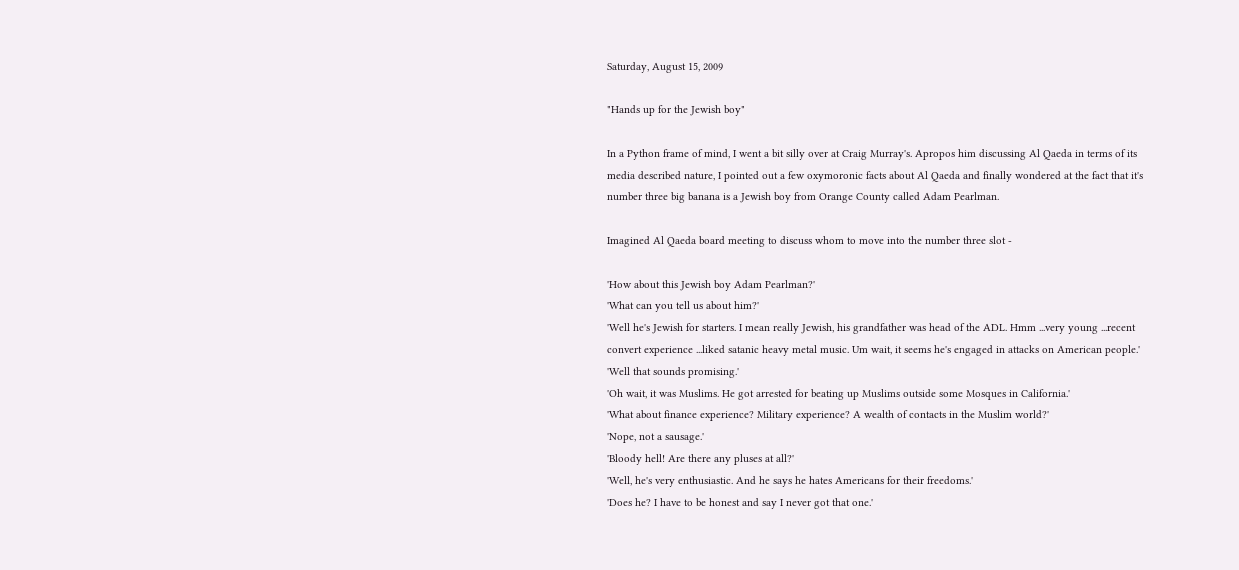Saturday, August 15, 2009

"Hands up for the Jewish boy"

In a Python frame of mind, I went a bit silly over at Craig Murray's. Apropos him discussing Al Qaeda in terms of its media described nature, I pointed out a few oxymoronic facts about Al Qaeda and finally wondered at the fact that it's number three big banana is a Jewish boy from Orange County called Adam Pearlman.

Imagined Al Qaeda board meeting to discuss whom to move into the number three slot -

'How about this Jewish boy Adam Pearlman?'
'What can you tell us about him?'
'Well he's Jewish for starters. I mean really Jewish, his grandfather was head of the ADL. Hmm ...very young ...recent convert experience ...liked satanic heavy metal music. Um wait, it seems he's engaged in attacks on American people.'
'Well that sounds promising.'
'Oh wait, it was Muslims. He got arrested for beating up Muslims outside some Mosques in California.'
'What about finance experience? Military experience? A wealth of contacts in the Muslim world?'
'Nope, not a sausage.'
'Bloody hell! Are there any pluses at all?'
'Well, he's very enthusiastic. And he says he hates Americans for their freedoms.'
'Does he? I have to be honest and say I never got that one.'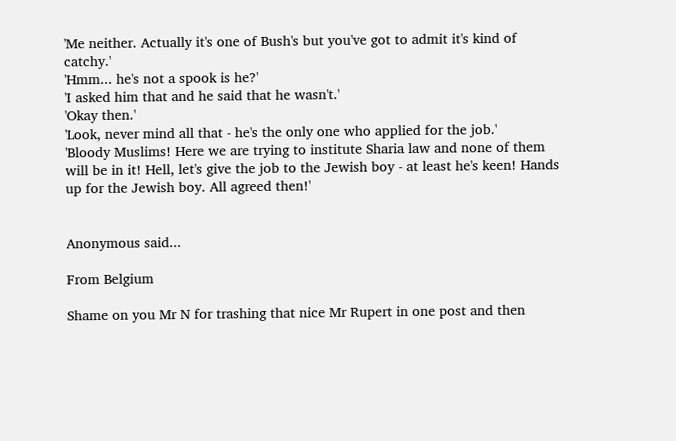'Me neither. Actually it's one of Bush's but you've got to admit it's kind of catchy.'
'Hmm... he's not a spook is he?'
'I asked him that and he said that he wasn't.'
'Okay then.'
'Look, never mind all that - he's the only one who applied for the job.'
'Bloody Muslims! Here we are trying to institute Sharia law and none of them will be in it! Hell, let's give the job to the Jewish boy - at least he's keen! Hands up for the Jewish boy. All agreed then!'


Anonymous said...

From Belgium

Shame on you Mr N for trashing that nice Mr Rupert in one post and then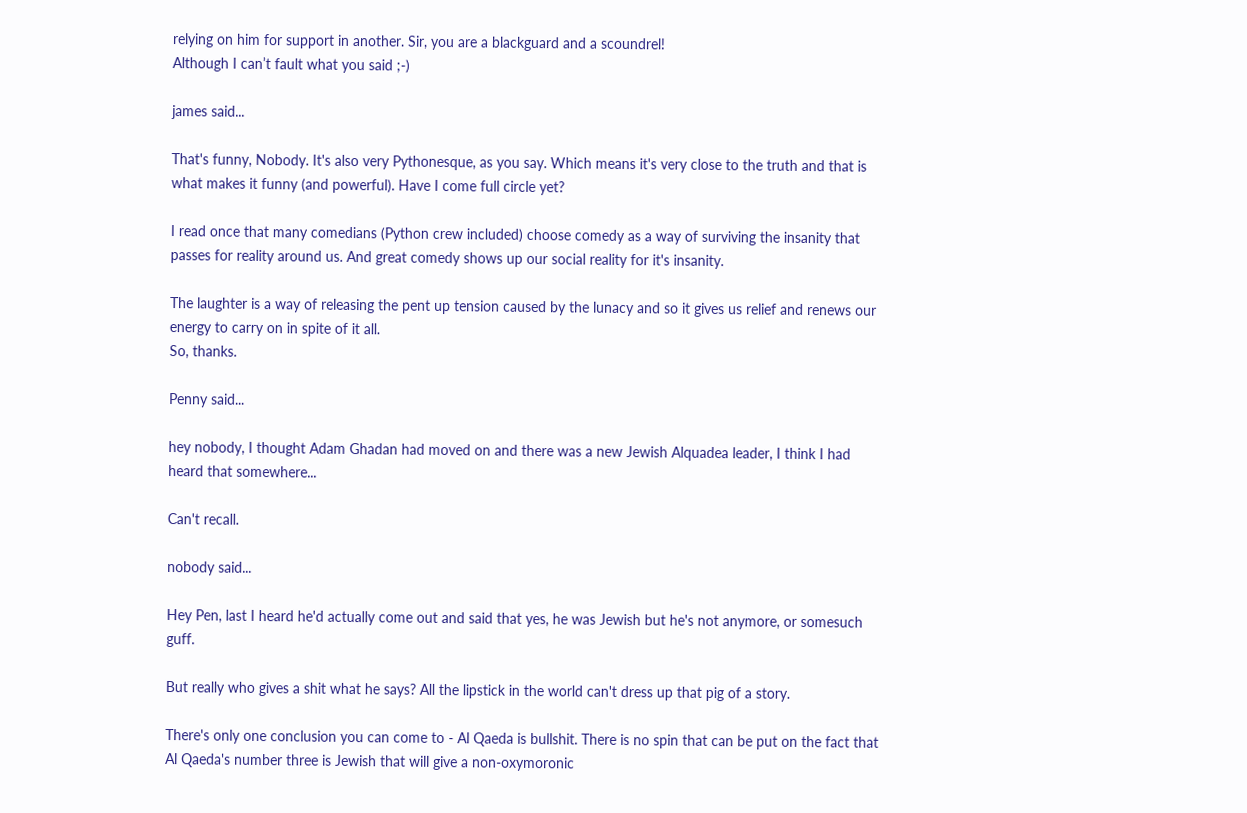relying on him for support in another. Sir, you are a blackguard and a scoundrel!
Although I can’t fault what you said ;-)

james said...

That's funny, Nobody. It's also very Pythonesque, as you say. Which means it's very close to the truth and that is what makes it funny (and powerful). Have I come full circle yet?

I read once that many comedians (Python crew included) choose comedy as a way of surviving the insanity that passes for reality around us. And great comedy shows up our social reality for it's insanity.

The laughter is a way of releasing the pent up tension caused by the lunacy and so it gives us relief and renews our energy to carry on in spite of it all.
So, thanks.

Penny said...

hey nobody, I thought Adam Ghadan had moved on and there was a new Jewish Alquadea leader, I think I had heard that somewhere...

Can't recall.

nobody said...

Hey Pen, last I heard he'd actually come out and said that yes, he was Jewish but he's not anymore, or somesuch guff.

But really who gives a shit what he says? All the lipstick in the world can't dress up that pig of a story.

There's only one conclusion you can come to - Al Qaeda is bullshit. There is no spin that can be put on the fact that Al Qaeda's number three is Jewish that will give a non-oxymoronic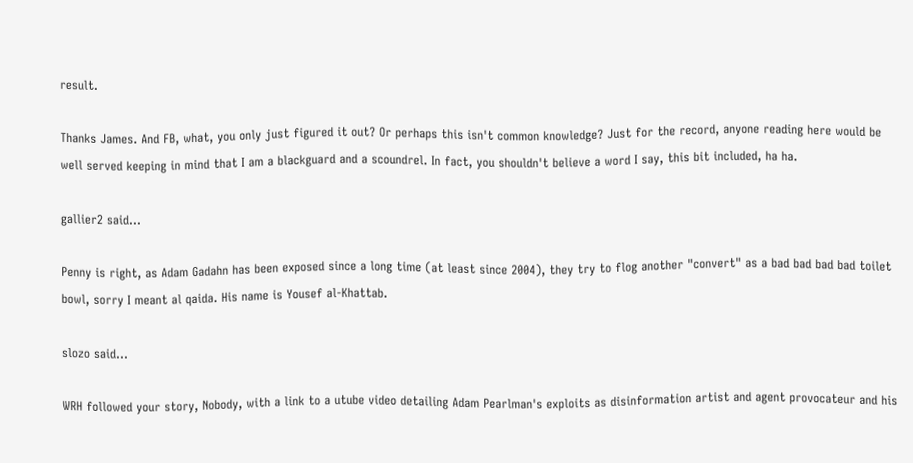result.

Thanks James. And FB, what, you only just figured it out? Or perhaps this isn't common knowledge? Just for the record, anyone reading here would be well served keeping in mind that I am a blackguard and a scoundrel. In fact, you shouldn't believe a word I say, this bit included, ha ha.

gallier2 said...

Penny is right, as Adam Gadahn has been exposed since a long time (at least since 2004), they try to flog another "convert" as a bad bad bad bad toilet bowl, sorry I meant al qaida. His name is Yousef al-Khattab.

slozo said...

WRH followed your story, Nobody, with a link to a utube video detailing Adam Pearlman's exploits as disinformation artist and agent provocateur and his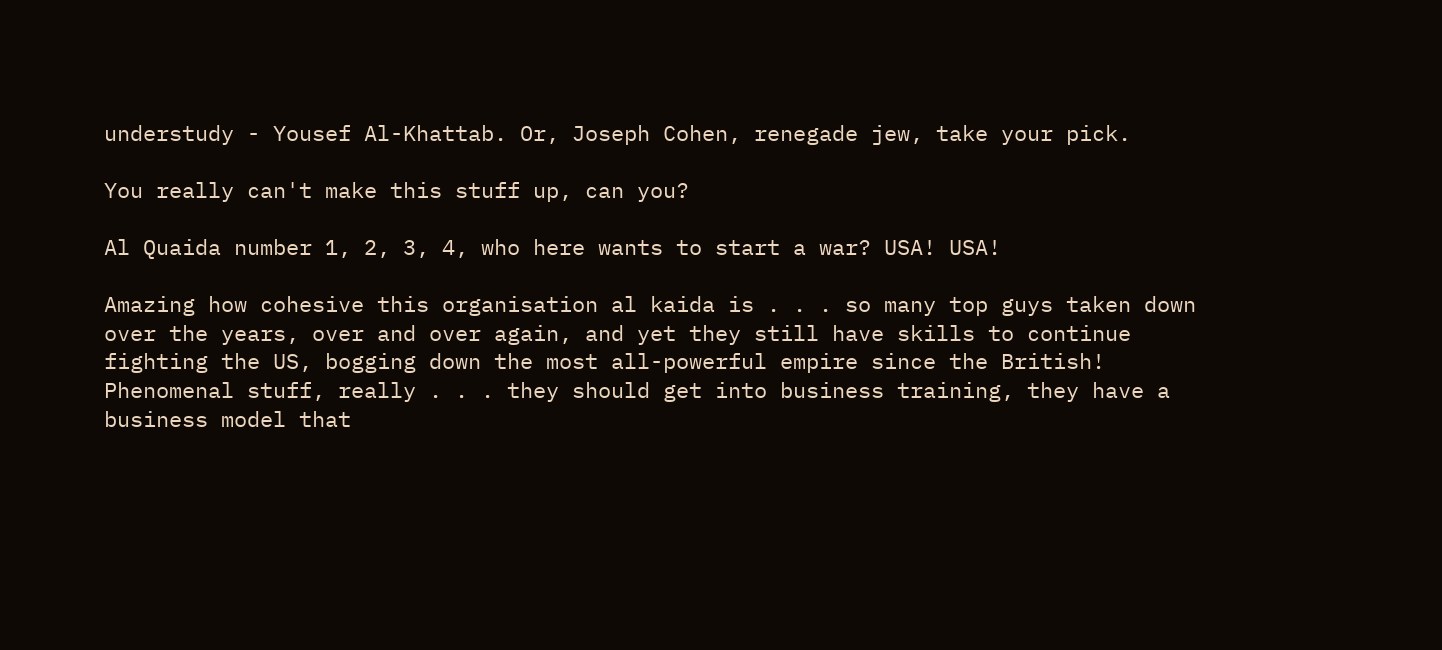understudy - Yousef Al-Khattab. Or, Joseph Cohen, renegade jew, take your pick.

You really can't make this stuff up, can you?

Al Quaida number 1, 2, 3, 4, who here wants to start a war? USA! USA!

Amazing how cohesive this organisation al kaida is . . . so many top guys taken down over the years, over and over again, and yet they still have skills to continue fighting the US, bogging down the most all-powerful empire since the British! Phenomenal stuff, really . . . they should get into business training, they have a business model that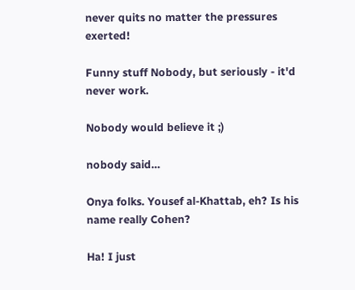never quits no matter the pressures exerted!

Funny stuff Nobody, but seriously - it'd never work.

Nobody would believe it ;)

nobody said...

Onya folks. Yousef al-Khattab, eh? Is his name really Cohen?

Ha! I just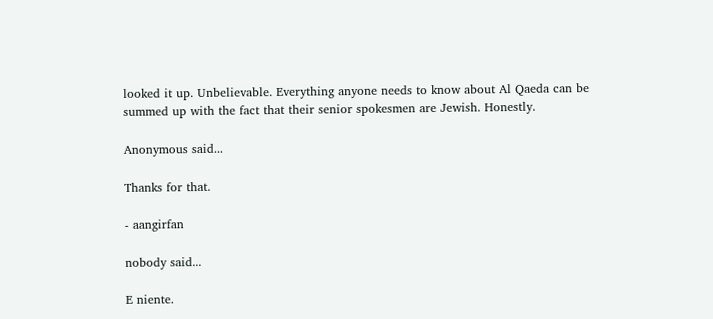looked it up. Unbelievable. Everything anyone needs to know about Al Qaeda can be summed up with the fact that their senior spokesmen are Jewish. Honestly.

Anonymous said...

Thanks for that.

- aangirfan

nobody said...

E niente.